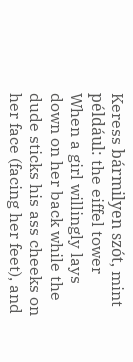Keress bármilyen szót, mint például: the eiffel tower
When a girl willingly lays down on her back while the dude sticks his ass cheeks on her face (facing her feet), and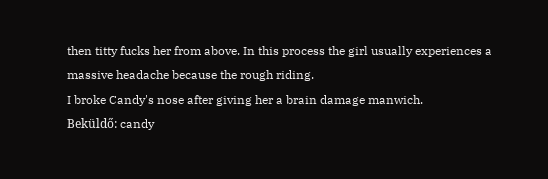then titty fucks her from above. In this process the girl usually experiences a massive headache because the rough riding.
I broke Candy's nose after giving her a brain damage manwich.
Beküldő: candy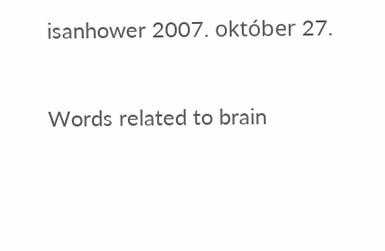isanhower 2007. október 27.

Words related to brain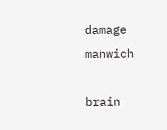damage manwich

brain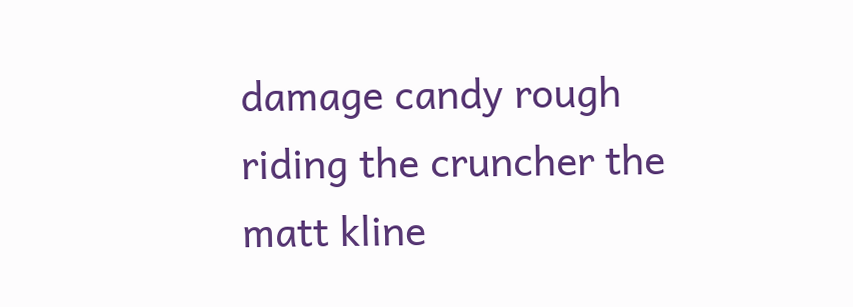damage candy rough riding the cruncher the matt kline